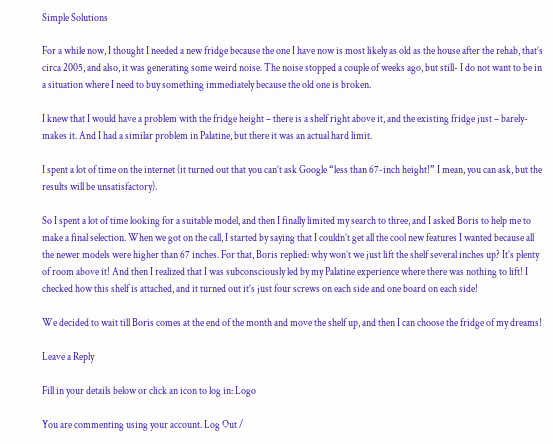Simple Solutions

For a while now, I thought I needed a new fridge because the one I have now is most likely as old as the house after the rehab, that’s circa 2005, and also, it was generating some weird noise. The noise stopped a couple of weeks ago, but still- I do not want to be in a situation where I need to buy something immediately because the old one is broken.

I knew that I would have a problem with the fridge height – there is a shelf right above it, and the existing fridge just – barely-makes it. And I had a similar problem in Palatine, but there it was an actual hard limit.

I spent a lot of time on the internet (it turned out that you can’t ask Google “less than 67-inch height!” I mean, you can ask, but the results will be unsatisfactory).

So I spent a lot of time looking for a suitable model, and then I finally limited my search to three, and I asked Boris to help me to make a final selection. When we got on the call, I started by saying that I couldn’t get all the cool new features I wanted because all the newer models were higher than 67 inches. For that, Boris replied: why won’t we just lift the shelf several inches up? It’s plenty of room above it! And then I realized that I was subconsciously led by my Palatine experience where there was nothing to lift! I checked how this shelf is attached, and it turned out it’s just four screws on each side and one board on each side!

We decided to wait till Boris comes at the end of the month and move the shelf up, and then I can choose the fridge of my dreams!

Leave a Reply

Fill in your details below or click an icon to log in: Logo

You are commenting using your account. Log Out /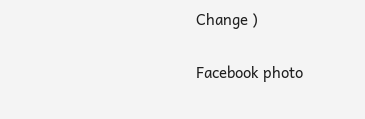Change )

Facebook photo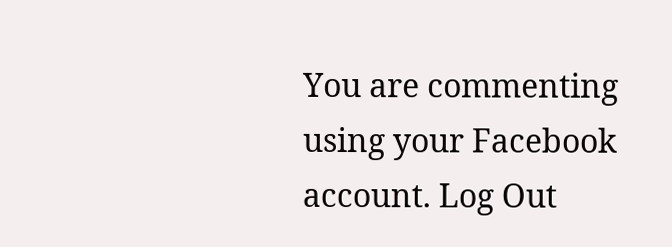You are commenting using your Facebook account. Log Out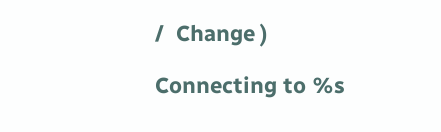/  Change )

Connecting to %s